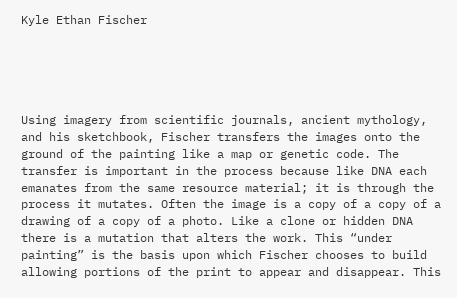Kyle Ethan Fischer





Using imagery from scientific journals, ancient mythology, and his sketchbook, Fischer transfers the images onto the ground of the painting like a map or genetic code. The transfer is important in the process because like DNA each emanates from the same resource material; it is through the process it mutates. Often the image is a copy of a copy of a drawing of a copy of a photo. Like a clone or hidden DNA there is a mutation that alters the work. This “under painting” is the basis upon which Fischer chooses to build allowing portions of the print to appear and disappear. This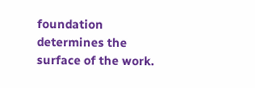foundation determines the surface of the work.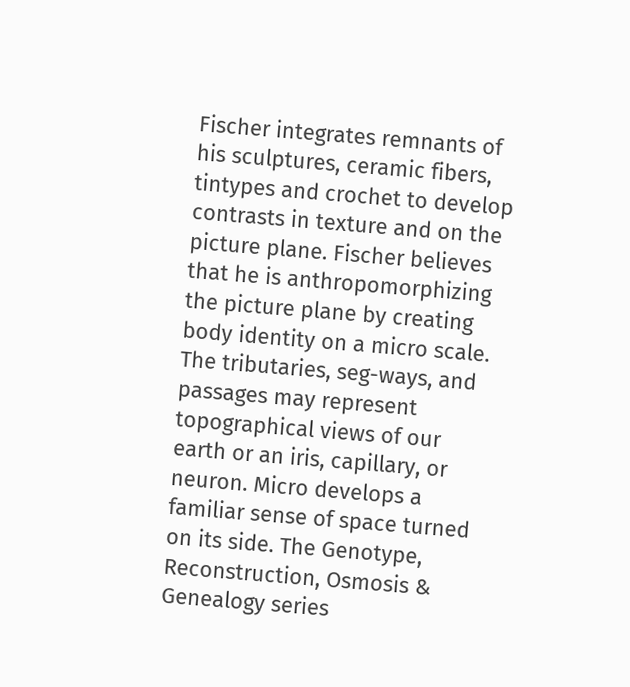Fischer integrates remnants of his sculptures, ceramic fibers, tintypes and crochet to develop contrasts in texture and on the picture plane. Fischer believes that he is anthropomorphizing the picture plane by creating body identity on a micro scale. The tributaries, seg-ways, and passages may represent topographical views of our earth or an iris, capillary, or neuron. Micro develops a familiar sense of space turned on its side. The Genotype, Reconstruction, Osmosis & Genealogy series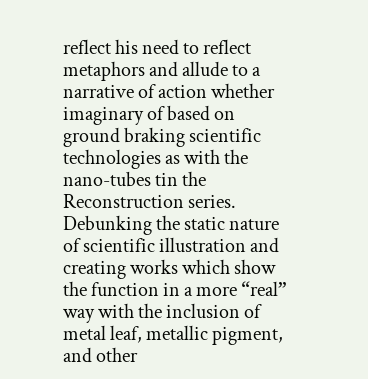reflect his need to reflect metaphors and allude to a narrative of action whether imaginary of based on ground braking scientific technologies as with the nano-tubes tin the Reconstruction series. Debunking the static nature of scientific illustration and creating works which show the function in a more “real” way with the inclusion of metal leaf, metallic pigment, and other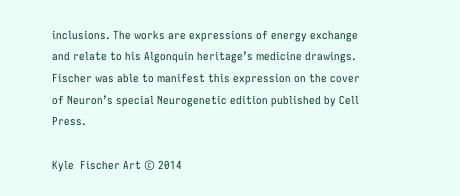inclusions. The works are expressions of energy exchange and relate to his Algonquin heritage’s medicine drawings. Fischer was able to manifest this expression on the cover of Neuron’s special Neurogenetic edition published by Cell Press.

Kyle  Fischer Art © 2014